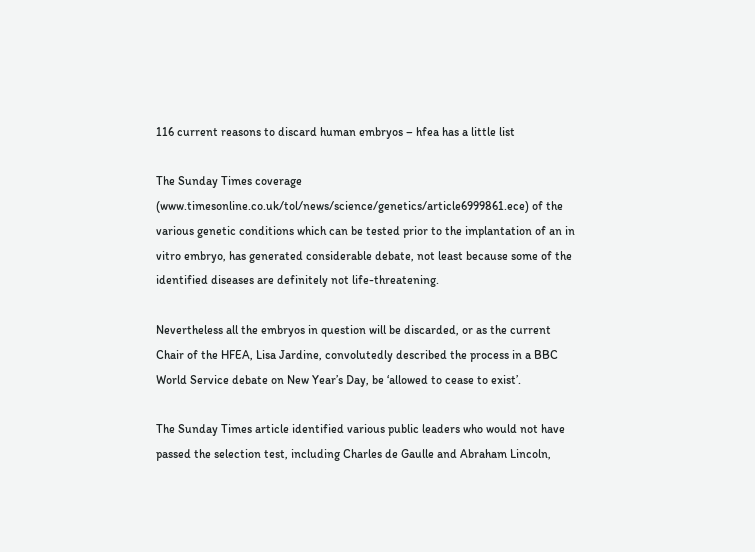116 current reasons to discard human embryos – hfea has a little list

The Sunday Times coverage (www.timesonline.co.uk/tol/news/science/genetics/article6999861.ece) of the various genetic conditions which can be tested prior to the implantation of an in vitro embryo, has generated considerable debate, not least because some of the identified diseases are definitely not life-threatening.

Nevertheless all the embryos in question will be discarded, or as the current Chair of the HFEA, Lisa Jardine, convolutedly described the process in a BBC World Service debate on New Year’s Day, be ‘allowed to cease to exist’.

The Sunday Times article identified various public leaders who would not have passed the selection test, including Charles de Gaulle and Abraham Lincoln,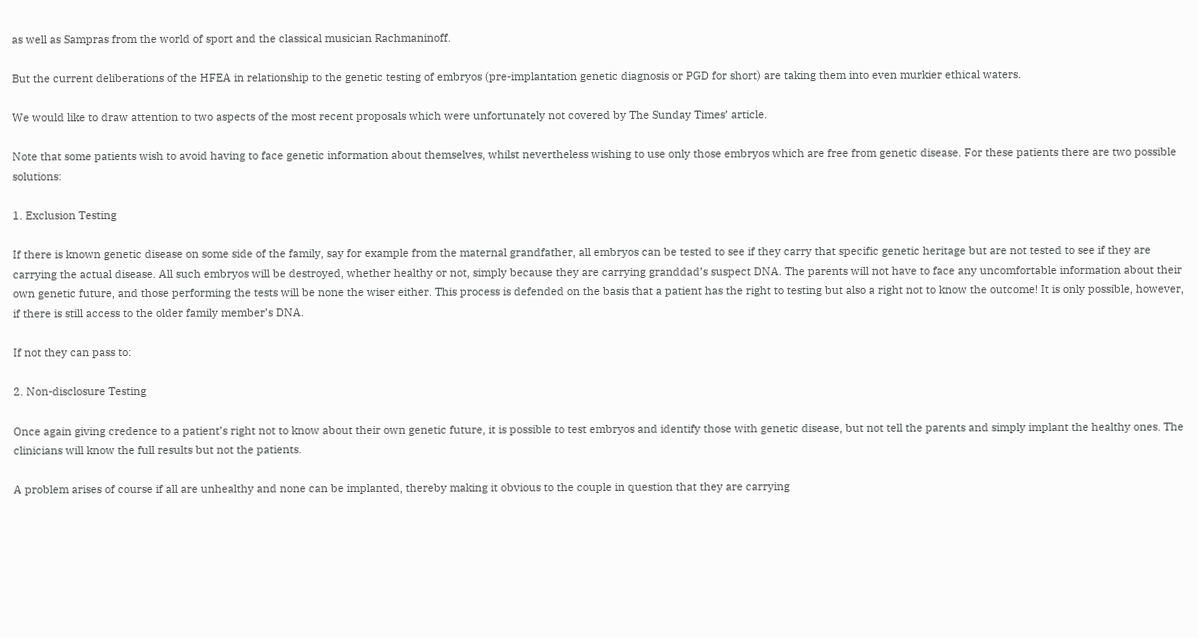as well as Sampras from the world of sport and the classical musician Rachmaninoff.

But the current deliberations of the HFEA in relationship to the genetic testing of embryos (pre-implantation genetic diagnosis or PGD for short) are taking them into even murkier ethical waters.

We would like to draw attention to two aspects of the most recent proposals which were unfortunately not covered by The Sunday Times’ article.

Note that some patients wish to avoid having to face genetic information about themselves, whilst nevertheless wishing to use only those embryos which are free from genetic disease. For these patients there are two possible solutions:

1. Exclusion Testing

If there is known genetic disease on some side of the family, say for example from the maternal grandfather, all embryos can be tested to see if they carry that specific genetic heritage but are not tested to see if they are carrying the actual disease. All such embryos will be destroyed, whether healthy or not, simply because they are carrying granddad’s suspect DNA. The parents will not have to face any uncomfortable information about their own genetic future, and those performing the tests will be none the wiser either. This process is defended on the basis that a patient has the right to testing but also a right not to know the outcome! It is only possible, however, if there is still access to the older family member’s DNA.

If not they can pass to:

2. Non-disclosure Testing

Once again giving credence to a patient’s right not to know about their own genetic future, it is possible to test embryos and identify those with genetic disease, but not tell the parents and simply implant the healthy ones. The clinicians will know the full results but not the patients.

A problem arises of course if all are unhealthy and none can be implanted, thereby making it obvious to the couple in question that they are carrying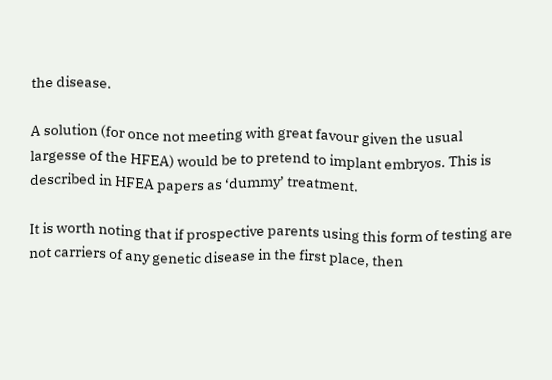the disease.

A solution (for once not meeting with great favour given the usual largesse of the HFEA) would be to pretend to implant embryos. This is described in HFEA papers as ‘dummy’ treatment.

It is worth noting that if prospective parents using this form of testing are not carriers of any genetic disease in the first place, then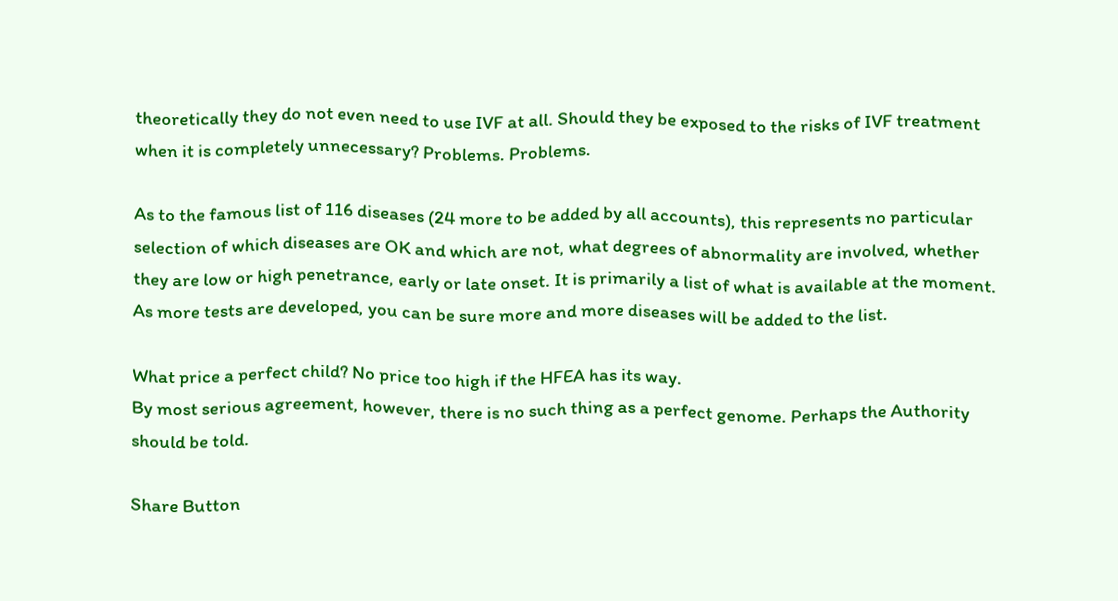theoretically they do not even need to use IVF at all. Should they be exposed to the risks of IVF treatment when it is completely unnecessary? Problems. Problems.

As to the famous list of 116 diseases (24 more to be added by all accounts), this represents no particular selection of which diseases are OK and which are not, what degrees of abnormality are involved, whether they are low or high penetrance, early or late onset. It is primarily a list of what is available at the moment. As more tests are developed, you can be sure more and more diseases will be added to the list.

What price a perfect child? No price too high if the HFEA has its way.
By most serious agreement, however, there is no such thing as a perfect genome. Perhaps the Authority should be told.

Share Button